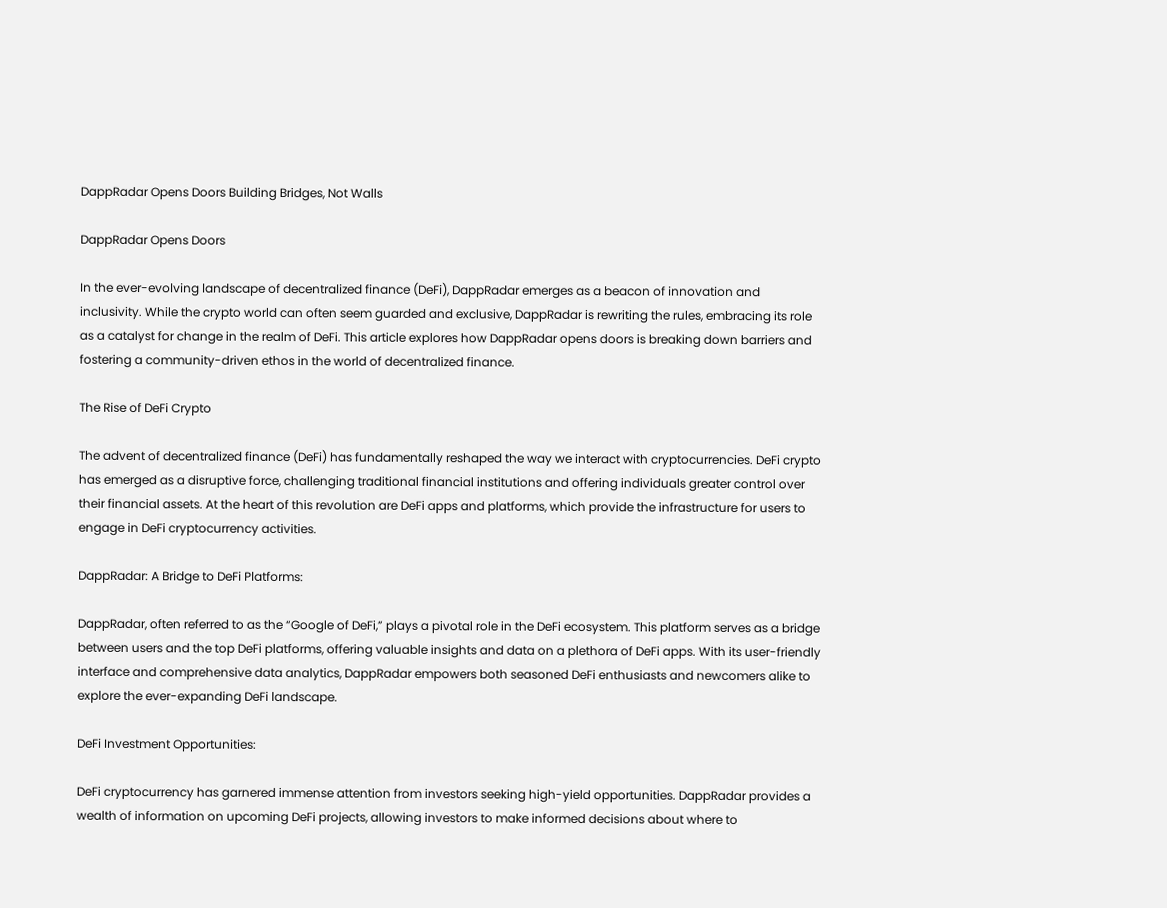DappRadar Opens Doors Building Bridges, Not Walls

DappRadar Opens Doors

In the ever-evolving landscape of decentralized finance (DeFi), DappRadar emerges as a beacon of innovation and inclusivity. While the crypto world can often seem guarded and exclusive, DappRadar is rewriting the rules, embracing its role as a catalyst for change in the realm of DeFi. This article explores how DappRadar opens doors is breaking down barriers and fostering a community-driven ethos in the world of decentralized finance.

The Rise of DeFi Crypto

The advent of decentralized finance (DeFi) has fundamentally reshaped the way we interact with cryptocurrencies. DeFi crypto has emerged as a disruptive force, challenging traditional financial institutions and offering individuals greater control over their financial assets. At the heart of this revolution are DeFi apps and platforms, which provide the infrastructure for users to engage in DeFi cryptocurrency activities.

DappRadar: A Bridge to DeFi Platforms:

DappRadar, often referred to as the “Google of DeFi,” plays a pivotal role in the DeFi ecosystem. This platform serves as a bridge between users and the top DeFi platforms, offering valuable insights and data on a plethora of DeFi apps. With its user-friendly interface and comprehensive data analytics, DappRadar empowers both seasoned DeFi enthusiasts and newcomers alike to explore the ever-expanding DeFi landscape.

DeFi Investment Opportunities:

DeFi cryptocurrency has garnered immense attention from investors seeking high-yield opportunities. DappRadar provides a wealth of information on upcoming DeFi projects, allowing investors to make informed decisions about where to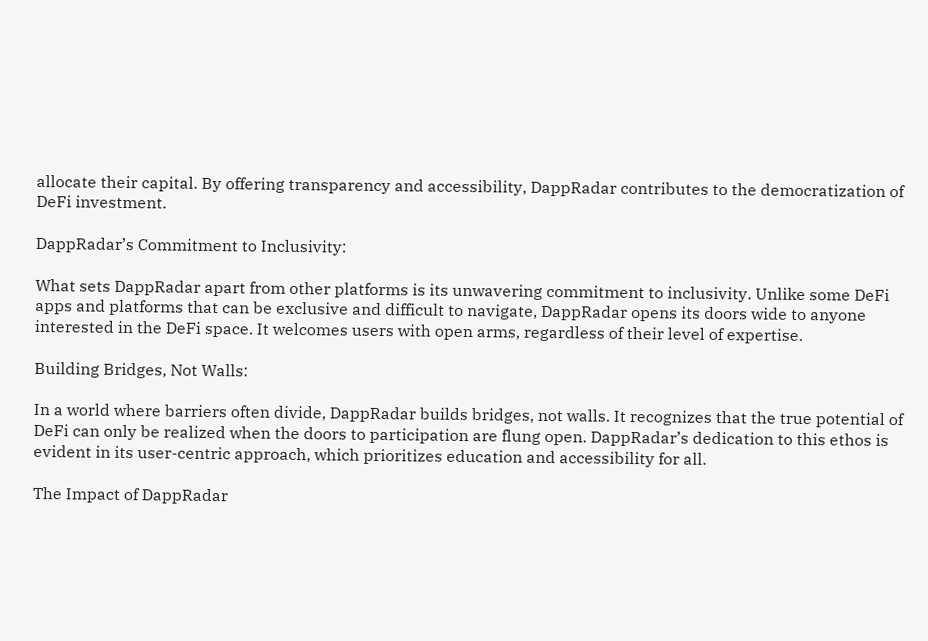allocate their capital. By offering transparency and accessibility, DappRadar contributes to the democratization of DeFi investment.

DappRadar’s Commitment to Inclusivity:

What sets DappRadar apart from other platforms is its unwavering commitment to inclusivity. Unlike some DeFi apps and platforms that can be exclusive and difficult to navigate, DappRadar opens its doors wide to anyone interested in the DeFi space. It welcomes users with open arms, regardless of their level of expertise.

Building Bridges, Not Walls:

In a world where barriers often divide, DappRadar builds bridges, not walls. It recognizes that the true potential of DeFi can only be realized when the doors to participation are flung open. DappRadar’s dedication to this ethos is evident in its user-centric approach, which prioritizes education and accessibility for all.

The Impact of DappRadar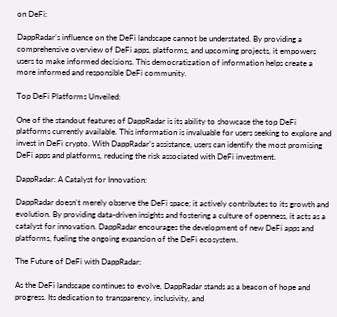on DeFi:

DappRadar’s influence on the DeFi landscape cannot be understated. By providing a comprehensive overview of DeFi apps, platforms, and upcoming projects, it empowers users to make informed decisions. This democratization of information helps create a more informed and responsible DeFi community.

Top DeFi Platforms Unveiled:

One of the standout features of DappRadar is its ability to showcase the top DeFi platforms currently available. This information is invaluable for users seeking to explore and invest in DeFi crypto. With DappRadar’s assistance, users can identify the most promising DeFi apps and platforms, reducing the risk associated with DeFi investment.

DappRadar: A Catalyst for Innovation:

DappRadar doesn’t merely observe the DeFi space; it actively contributes to its growth and evolution. By providing data-driven insights and fostering a culture of openness, it acts as a catalyst for innovation. DappRadar encourages the development of new DeFi apps and platforms, fueling the ongoing expansion of the DeFi ecosystem.

The Future of DeFi with DappRadar:

As the DeFi landscape continues to evolve, DappRadar stands as a beacon of hope and progress. Its dedication to transparency, inclusivity, and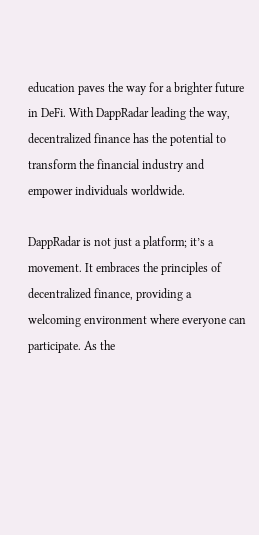education paves the way for a brighter future in DeFi. With DappRadar leading the way, decentralized finance has the potential to transform the financial industry and empower individuals worldwide.

DappRadar is not just a platform; it’s a movement. It embraces the principles of decentralized finance, providing a welcoming environment where everyone can participate. As the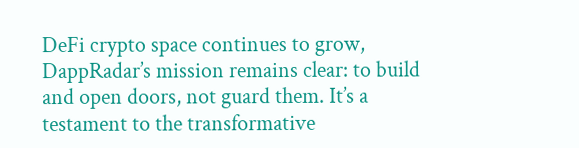DeFi crypto space continues to grow, DappRadar’s mission remains clear: to build and open doors, not guard them. It’s a testament to the transformative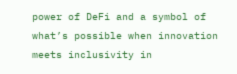power of DeFi and a symbol of what’s possible when innovation meets inclusivity in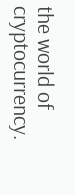the world of cryptocurrency.